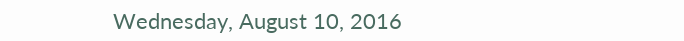Wednesday, August 10, 2016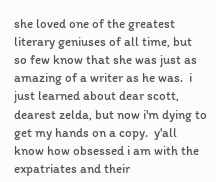she loved one of the greatest literary geniuses of all time, but so few know that she was just as amazing of a writer as he was.  i just learned about dear scott, dearest zelda, but now i'm dying to get my hands on a copy.  y'all know how obsessed i am with the expatriates and their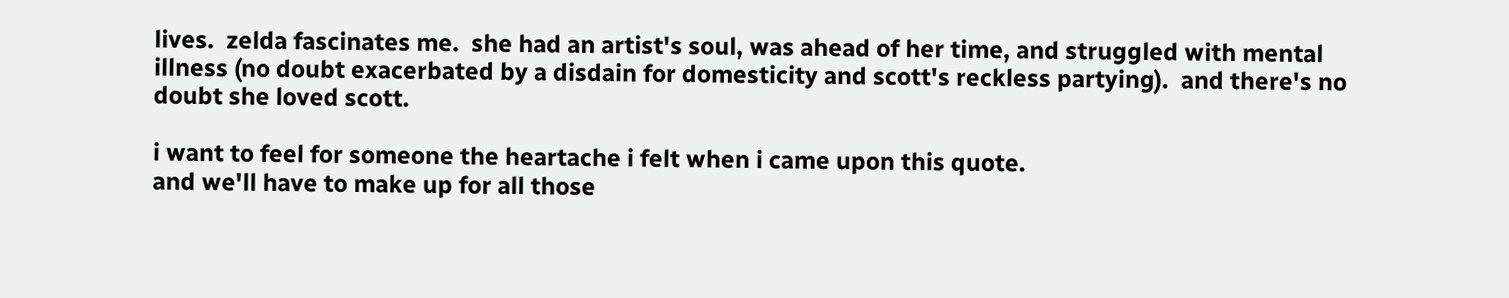lives.  zelda fascinates me.  she had an artist's soul, was ahead of her time, and struggled with mental illness (no doubt exacerbated by a disdain for domesticity and scott's reckless partying).  and there's no doubt she loved scott.

i want to feel for someone the heartache i felt when i came upon this quote.
and we'll have to make up for all those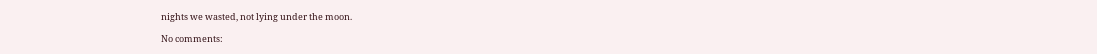nights we wasted, not lying under the moon.

No comments: